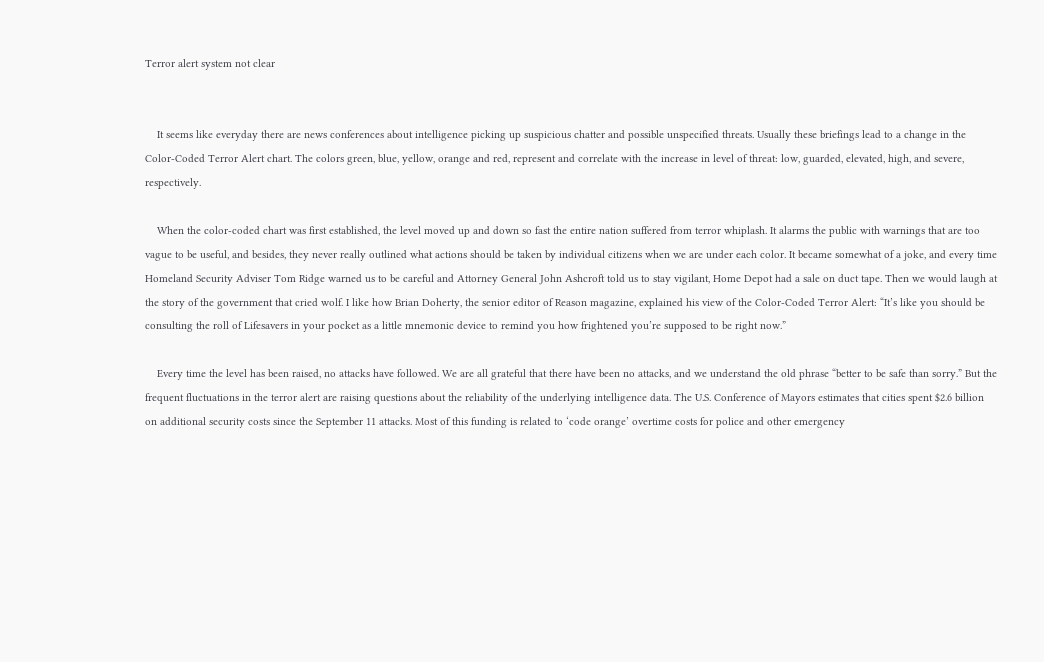Terror alert system not clear


    It seems like everyday there are news conferences about intelligence picking up suspicious chatter and possible unspecified threats. Usually these briefings lead to a change in the Color-Coded Terror Alert chart. The colors green, blue, yellow, orange and red, represent and correlate with the increase in level of threat: low, guarded, elevated, high, and severe, respectively.

    When the color-coded chart was first established, the level moved up and down so fast the entire nation suffered from terror whiplash. It alarms the public with warnings that are too vague to be useful, and besides, they never really outlined what actions should be taken by individual citizens when we are under each color. It became somewhat of a joke, and every time Homeland Security Adviser Tom Ridge warned us to be careful and Attorney General John Ashcroft told us to stay vigilant, Home Depot had a sale on duct tape. Then we would laugh at the story of the government that cried wolf. I like how Brian Doherty, the senior editor of Reason magazine, explained his view of the Color-Coded Terror Alert: “It’s like you should be consulting the roll of Lifesavers in your pocket as a little mnemonic device to remind you how frightened you’re supposed to be right now.”

    Every time the level has been raised, no attacks have followed. We are all grateful that there have been no attacks, and we understand the old phrase “better to be safe than sorry.” But the frequent fluctuations in the terror alert are raising questions about the reliability of the underlying intelligence data. The U.S. Conference of Mayors estimates that cities spent $2.6 billion on additional security costs since the September 11 attacks. Most of this funding is related to ‘code orange’ overtime costs for police and other emergency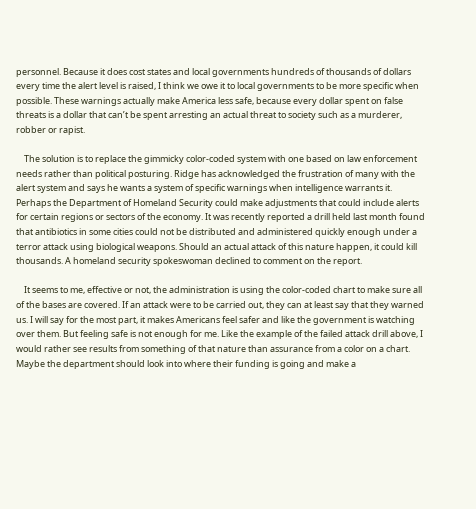personnel. Because it does cost states and local governments hundreds of thousands of dollars every time the alert level is raised, I think we owe it to local governments to be more specific when possible. These warnings actually make America less safe, because every dollar spent on false threats is a dollar that can’t be spent arresting an actual threat to society such as a murderer, robber or rapist.

    The solution is to replace the gimmicky color-coded system with one based on law enforcement needs rather than political posturing. Ridge has acknowledged the frustration of many with the alert system and says he wants a system of specific warnings when intelligence warrants it. Perhaps the Department of Homeland Security could make adjustments that could include alerts for certain regions or sectors of the economy. It was recently reported a drill held last month found that antibiotics in some cities could not be distributed and administered quickly enough under a terror attack using biological weapons. Should an actual attack of this nature happen, it could kill thousands. A homeland security spokeswoman declined to comment on the report.

    It seems to me, effective or not, the administration is using the color-coded chart to make sure all of the bases are covered. If an attack were to be carried out, they can at least say that they warned us. I will say for the most part, it makes Americans feel safer and like the government is watching over them. But feeling safe is not enough for me. Like the example of the failed attack drill above, I would rather see results from something of that nature than assurance from a color on a chart. Maybe the department should look into where their funding is going and make a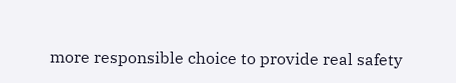more responsible choice to provide real safety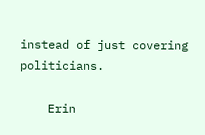instead of just covering politicians.

    Erin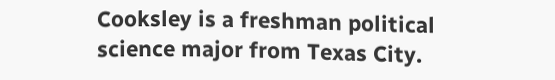Cooksley is a freshman political science major from Texas City.